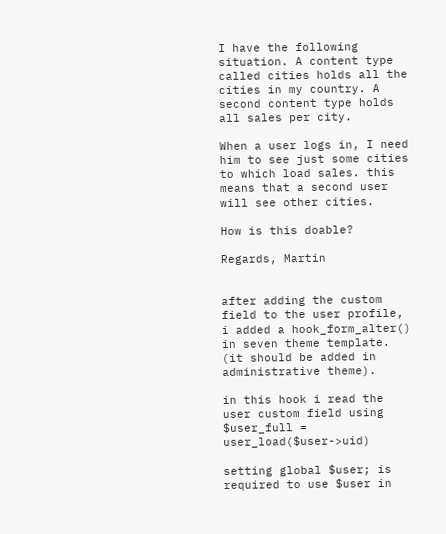I have the following situation. A content type called cities holds all the cities in my country. A second content type holds all sales per city.

When a user logs in, I need him to see just some cities to which load sales. this means that a second user will see other cities.

How is this doable?

Regards, Martin


after adding the custom field to the user profile, i added a hook_form_alter() in seven theme template. (it should be added in administrative theme).

in this hook i read the user custom field using $user_full = user_load($user->uid)

setting global $user; is required to use $user in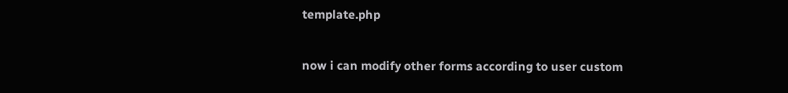template.php

now i can modify other forms according to user custom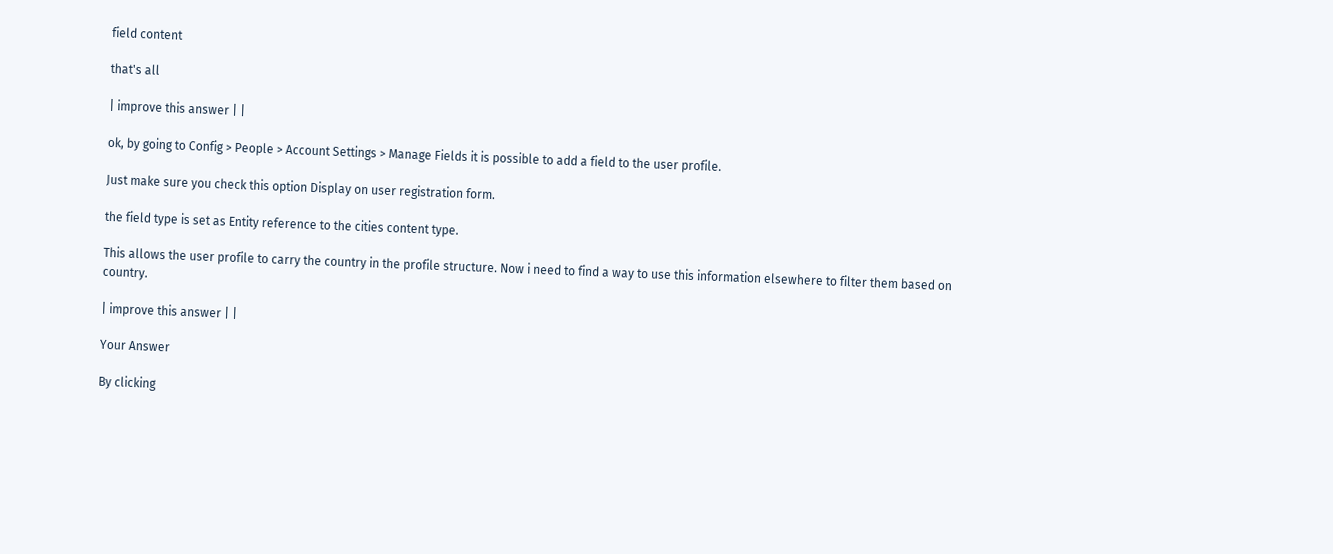field content

that's all

| improve this answer | |

ok, by going to Config > People > Account Settings > Manage Fields it is possible to add a field to the user profile.

Just make sure you check this option Display on user registration form.

the field type is set as Entity reference to the cities content type.

This allows the user profile to carry the country in the profile structure. Now i need to find a way to use this information elsewhere to filter them based on country.

| improve this answer | |

Your Answer

By clicking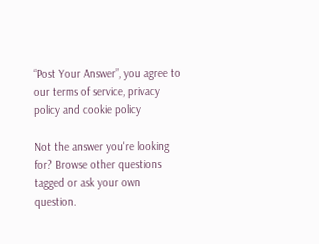“Post Your Answer”, you agree to our terms of service, privacy policy and cookie policy

Not the answer you're looking for? Browse other questions tagged or ask your own question.